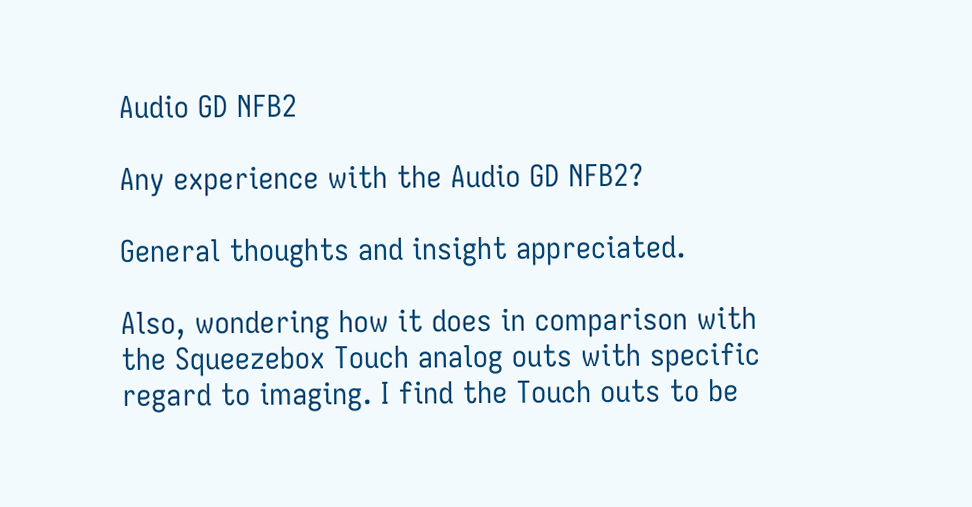Audio GD NFB2

Any experience with the Audio GD NFB2?

General thoughts and insight appreciated.

Also, wondering how it does in comparison with the Squeezebox Touch analog outs with specific regard to imaging. I find the Touch outs to be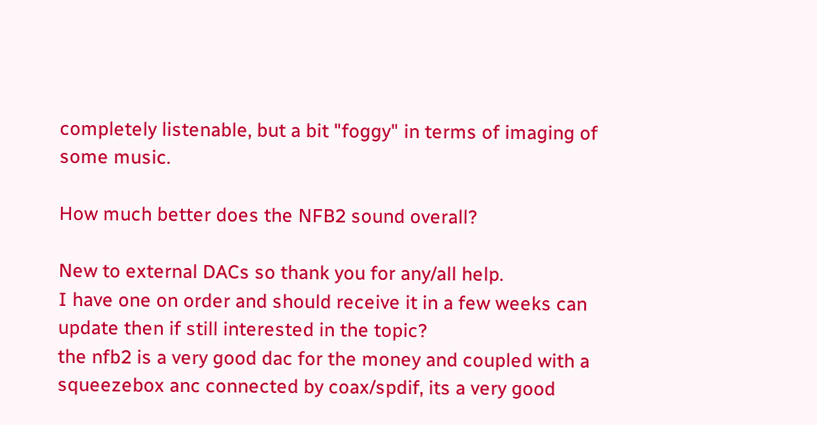completely listenable, but a bit "foggy" in terms of imaging of some music.

How much better does the NFB2 sound overall?

New to external DACs so thank you for any/all help.
I have one on order and should receive it in a few weeks can update then if still interested in the topic?
the nfb2 is a very good dac for the money and coupled with a squeezebox anc connected by coax/spdif, its a very good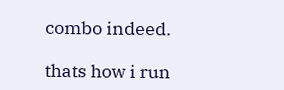combo indeed.

thats how i run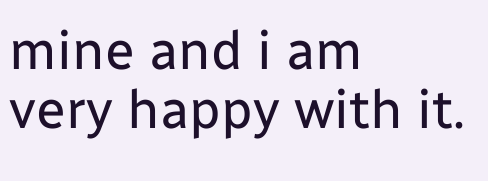mine and i am very happy with it.